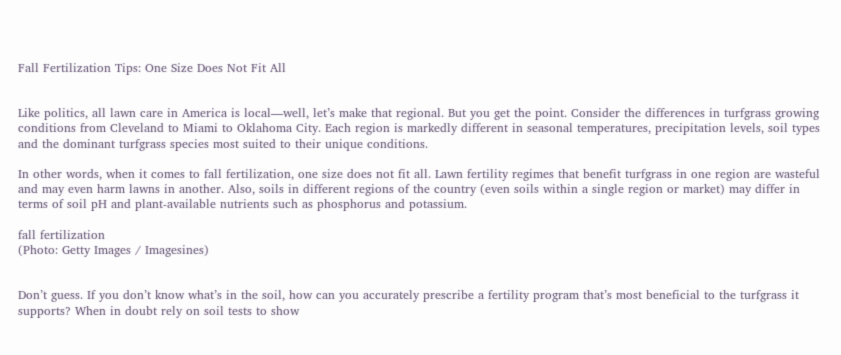Fall Fertilization Tips: One Size Does Not Fit All


Like politics, all lawn care in America is local—well, let’s make that regional. But you get the point. Consider the differences in turfgrass growing conditions from Cleveland to Miami to Oklahoma City. Each region is markedly different in seasonal temperatures, precipitation levels, soil types and the dominant turfgrass species most suited to their unique conditions.

In other words, when it comes to fall fertilization, one size does not fit all. Lawn fertility regimes that benefit turfgrass in one region are wasteful and may even harm lawns in another. Also, soils in different regions of the country (even soils within a single region or market) may differ in terms of soil pH and plant-available nutrients such as phosphorus and potassium.

fall fertilization
(Photo: Getty Images / Imagesines)


Don’t guess. If you don’t know what’s in the soil, how can you accurately prescribe a fertility program that’s most beneficial to the turfgrass it supports? When in doubt rely on soil tests to show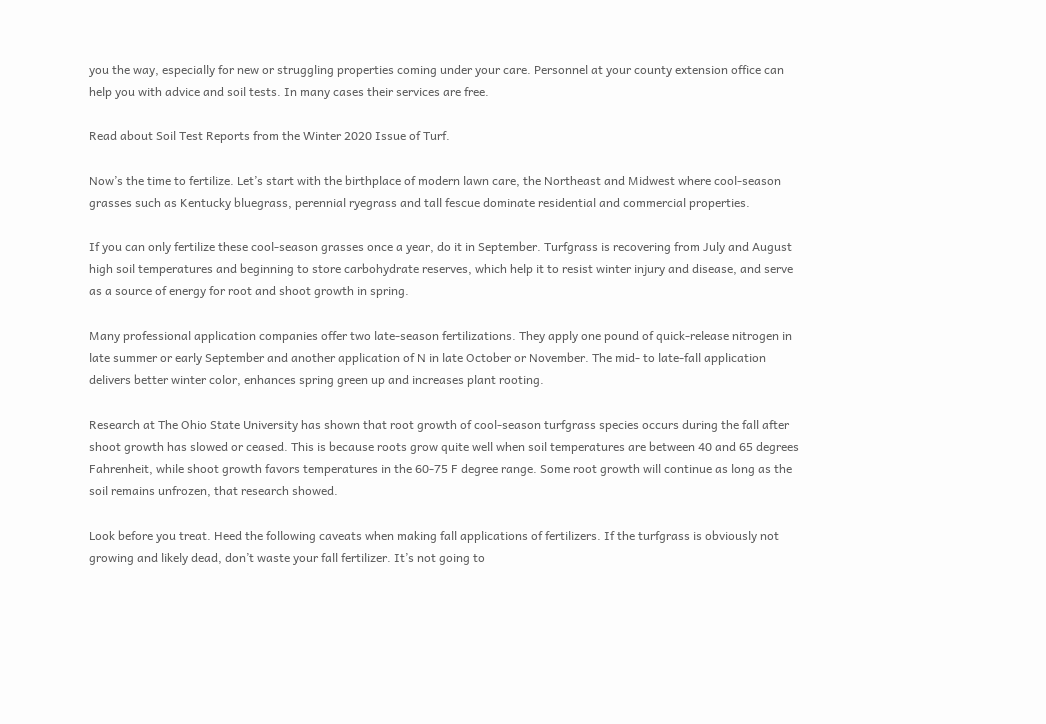you the way, especially for new or struggling properties coming under your care. Personnel at your county extension office can help you with advice and soil tests. In many cases their services are free.

Read about Soil Test Reports from the Winter 2020 Issue of Turf.

Now’s the time to fertilize. Let’s start with the birthplace of modern lawn care, the Northeast and Midwest where cool-season grasses such as Kentucky bluegrass, perennial ryegrass and tall fescue dominate residential and commercial properties.

If you can only fertilize these cool-season grasses once a year, do it in September. Turfgrass is recovering from July and August high soil temperatures and beginning to store carbohydrate reserves, which help it to resist winter injury and disease, and serve as a source of energy for root and shoot growth in spring.

Many professional application companies offer two late-season fertilizations. They apply one pound of quick-release nitrogen in late summer or early September and another application of N in late October or November. The mid- to late-fall application delivers better winter color, enhances spring green up and increases plant rooting.

Research at The Ohio State University has shown that root growth of cool-season turfgrass species occurs during the fall after shoot growth has slowed or ceased. This is because roots grow quite well when soil temperatures are between 40 and 65 degrees Fahrenheit, while shoot growth favors temperatures in the 60-75 F degree range. Some root growth will continue as long as the soil remains unfrozen, that research showed.

Look before you treat. Heed the following caveats when making fall applications of fertilizers. If the turfgrass is obviously not growing and likely dead, don’t waste your fall fertilizer. It’s not going to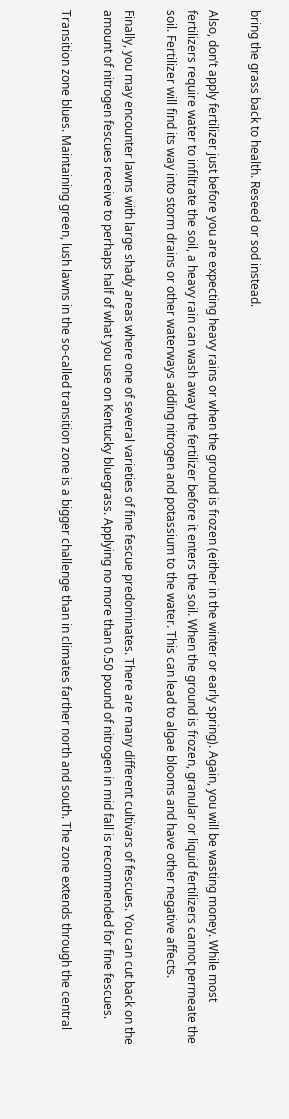bring the grass back to health. Reseed or sod instead.

Also, don’t apply fertilizer just before you are expecting heavy rains or when the ground is frozen (either in the winter or early spring). Again, you will be wasting money. While most fertilizers require water to infiltrate the soil, a heavy rain can wash away the fertilizer before it enters the soil. When the ground is frozen, granular or liquid fertilizers cannot permeate the soil. Fertilizer will find its way into storm drains or other waterways adding nitrogen and potassium to the water. This can lead to algae blooms and have other negative affects.

Finally, you may encounter lawns with large shady areas where one of several varieties of fine fescue predominates. There are many different cultivars of fescues. You can cut back on the amount of nitrogen fescues receive to perhaps half of what you use on Kentucky bluegrass. Applying no more than 0.50 pound of nitrogen in mid fall is recommended for fine fescues.

Transition zone blues. Maintaining green, lush lawns in the so-called transition zone is a bigger challenge than in climates farther north and south. The zone extends through the central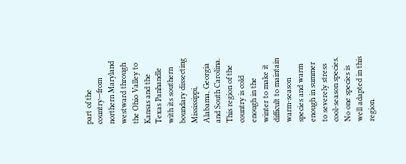part of the country—from northern Maryland westward through the Ohio Valley to Kansas and the Texas Panhandle with its southern boundary dissecting Mississippi, Alabama, Georgia and South Carolina. This region of the country is cold enough in the winter to make it difficult to maintain warm-season species and warm enough in summer to severely stress cool-season species. No one species is well adapted in this region.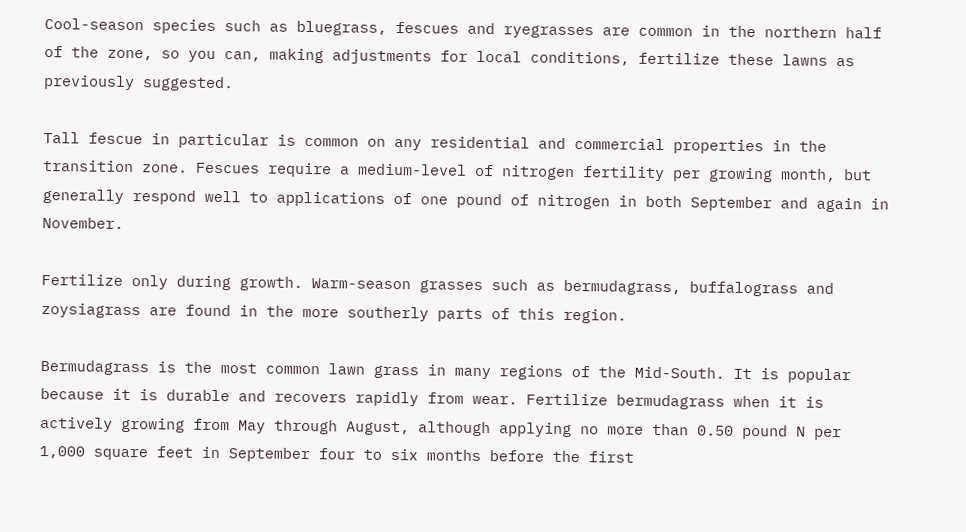Cool-season species such as bluegrass, fescues and ryegrasses are common in the northern half of the zone, so you can, making adjustments for local conditions, fertilize these lawns as previously suggested.

Tall fescue in particular is common on any residential and commercial properties in the transition zone. Fescues require a medium-level of nitrogen fertility per growing month, but generally respond well to applications of one pound of nitrogen in both September and again in November.

Fertilize only during growth. Warm-season grasses such as bermudagrass, buffalograss and zoysiagrass are found in the more southerly parts of this region.

Bermudagrass is the most common lawn grass in many regions of the Mid-South. It is popular because it is durable and recovers rapidly from wear. Fertilize bermudagrass when it is actively growing from May through August, although applying no more than 0.50 pound N per 1,000 square feet in September four to six months before the first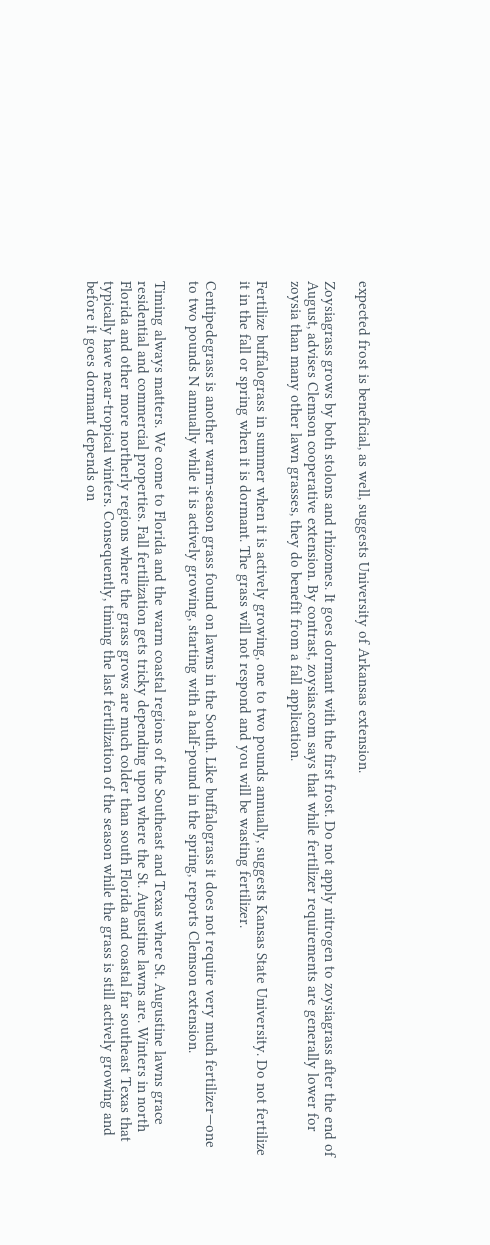expected frost is beneficial, as well, suggests University of Arkansas extension.

Zoysiagrass grows by both stolons and rhizomes. It goes dormant with the first frost. Do not apply nitrogen to zoysiagrass after the end of August, advises Clemson cooperative extension. By contrast, zoysias.com says that while fertilizer requirements are generally lower for zoysia than many other lawn grasses, they do benefit from a fall application.

Fertilize buffalograss in summer when it is actively growing, one to two pounds annually, suggests Kansas State University. Do not fertilize it in the fall or spring when it is dormant. The grass will not respond and you will be wasting fertilizer.

Centipedegrass is another warm-season grass found on lawns in the South. Like buffalograss it does not require very much fertilizer—one to two pounds N annually while it is actively growing, starting with a half-pound in the spring, reports Clemson extension.

Timing always matters. We come to Florida and the warm coastal regions of the Southeast and Texas where St. Augustine lawns grace residential and commercial properties. Fall fertilization gets tricky depending upon where the St. Augustine lawns are. Winters in north Florida and other more northerly regions where the grass grows are much colder than south Florida and coastal far southeast Texas that typically have near-tropical winters. Consequently, timing the last fertilization of the season while the grass is still actively growing and before it goes dormant depends on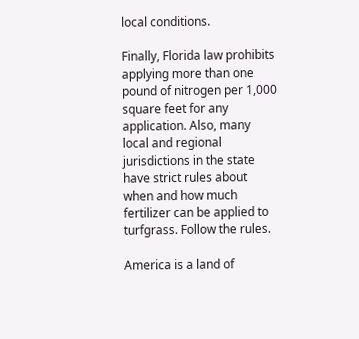local conditions.

Finally, Florida law prohibits applying more than one pound of nitrogen per 1,000 square feet for any application. Also, many local and regional jurisdictions in the state have strict rules about when and how much fertilizer can be applied to turfgrass. Follow the rules.

America is a land of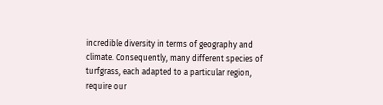incredible diversity in terms of geography and climate. Consequently, many different species of turfgrass, each adapted to a particular region, require our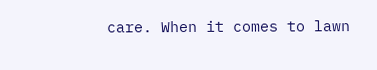care. When it comes to lawn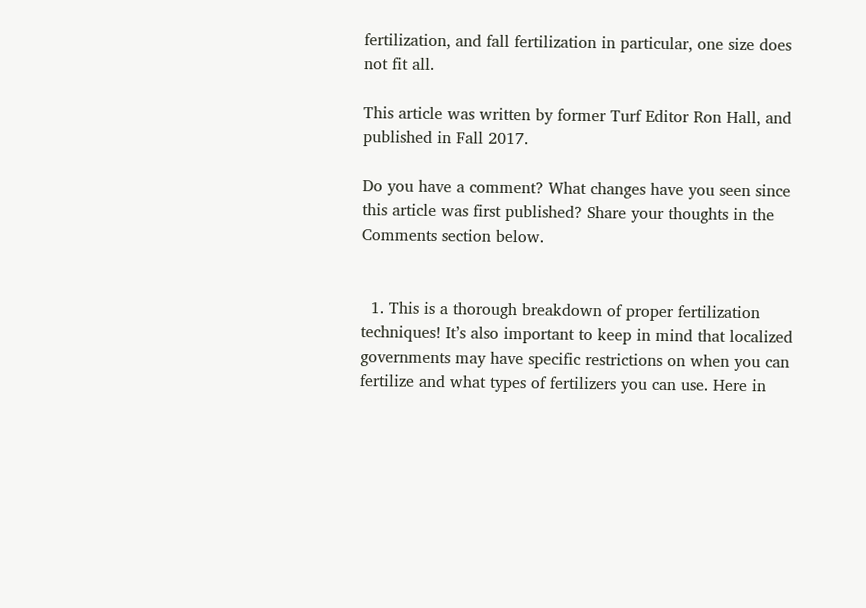fertilization, and fall fertilization in particular, one size does not fit all.

This article was written by former Turf Editor Ron Hall, and published in Fall 2017.

Do you have a comment? What changes have you seen since this article was first published? Share your thoughts in the Comments section below.


  1. This is a thorough breakdown of proper fertilization techniques! It’s also important to keep in mind that localized governments may have specific restrictions on when you can fertilize and what types of fertilizers you can use. Here in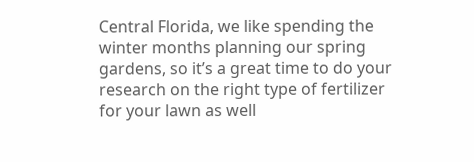Central Florida, we like spending the winter months planning our spring gardens, so it’s a great time to do your research on the right type of fertilizer for your lawn as well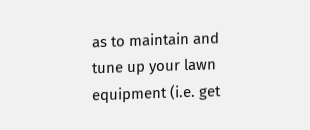as to maintain and tune up your lawn equipment (i.e. get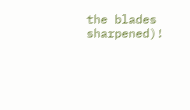the blades sharpened)!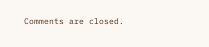Comments are closed.